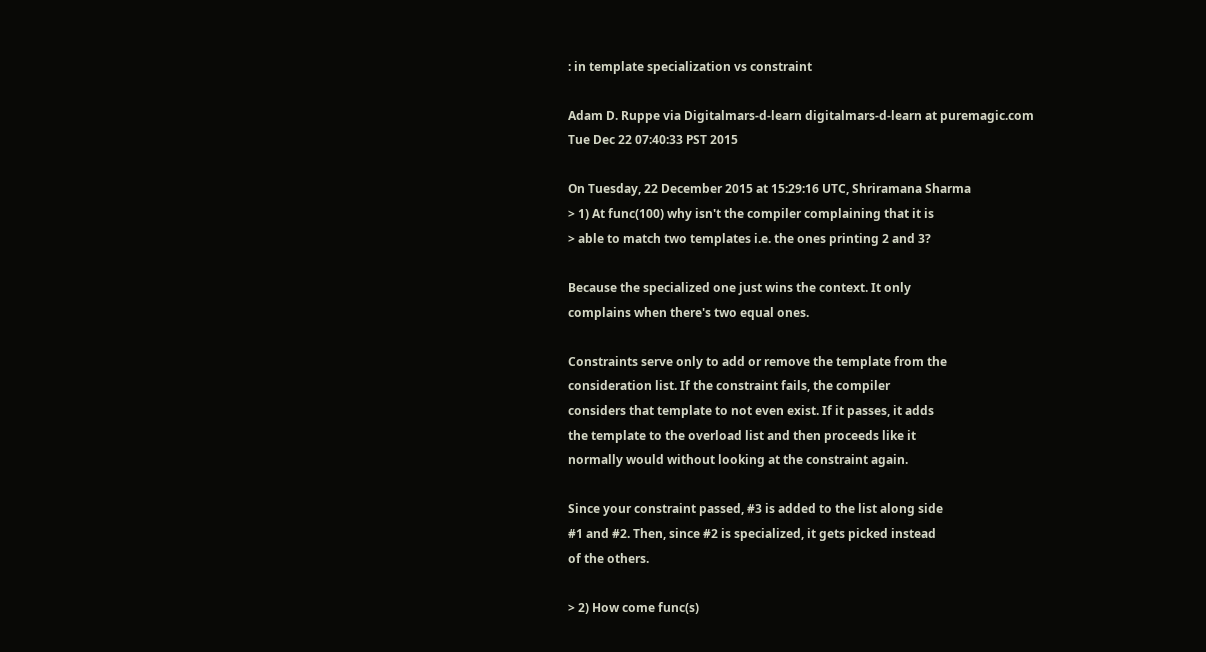: in template specialization vs constraint

Adam D. Ruppe via Digitalmars-d-learn digitalmars-d-learn at puremagic.com
Tue Dec 22 07:40:33 PST 2015

On Tuesday, 22 December 2015 at 15:29:16 UTC, Shriramana Sharma
> 1) At func(100) why isn't the compiler complaining that it is
> able to match two templates i.e. the ones printing 2 and 3?

Because the specialized one just wins the context. It only
complains when there's two equal ones.

Constraints serve only to add or remove the template from the
consideration list. If the constraint fails, the compiler
considers that template to not even exist. If it passes, it adds
the template to the overload list and then proceeds like it
normally would without looking at the constraint again.

Since your constraint passed, #3 is added to the list along side
#1 and #2. Then, since #2 is specialized, it gets picked instead
of the others.

> 2) How come func(s)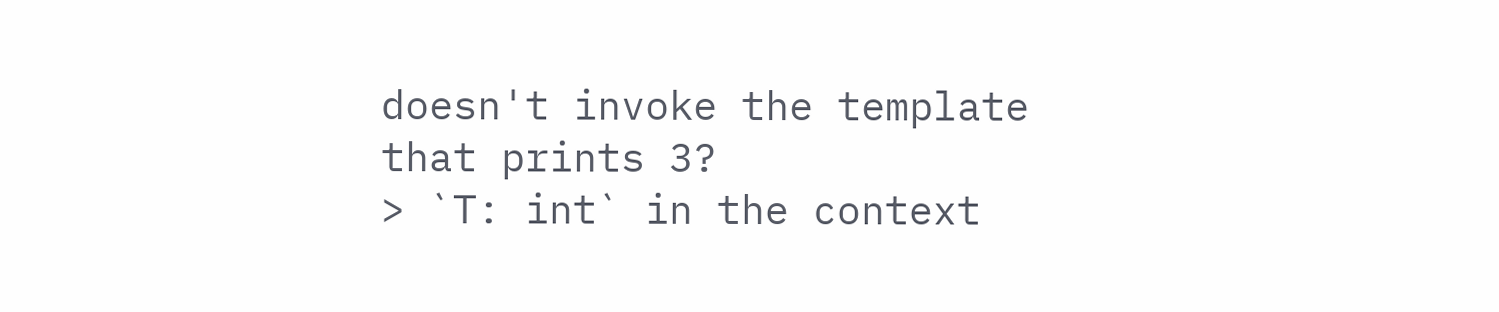doesn't invoke the template that prints 3?
> `T: int` in the context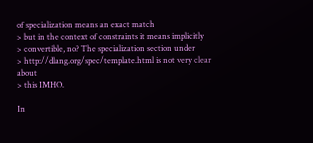of specialization means an exact match
> but in the context of constraints it means implicitly
> convertible, no? The specialization section under
> http://dlang.org/spec/template.html is not very clear about
> this IMHO.

In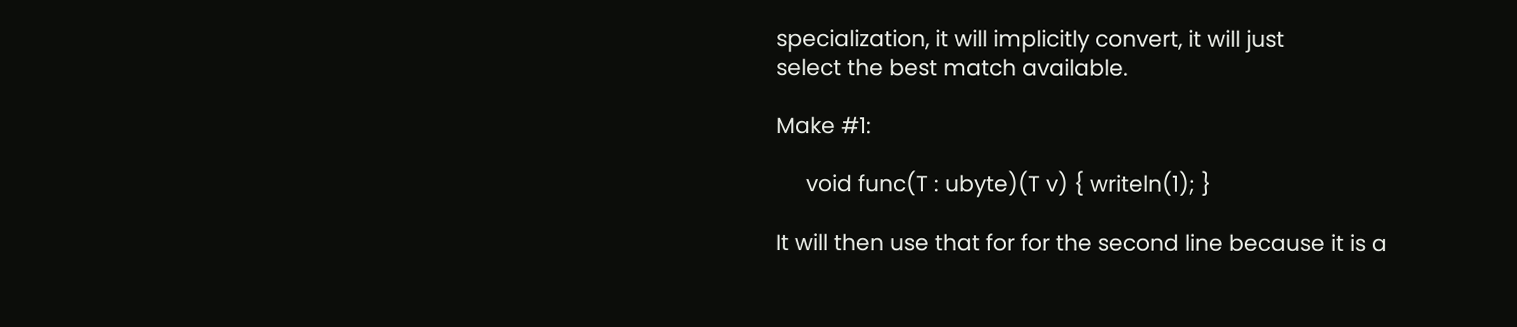specialization, it will implicitly convert, it will just
select the best match available.

Make #1:

     void func(T : ubyte)(T v) { writeln(1); }

It will then use that for for the second line because it is a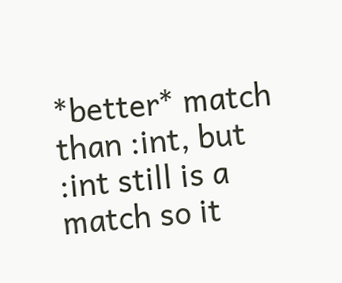*better* match than :int, but :int still is a match so it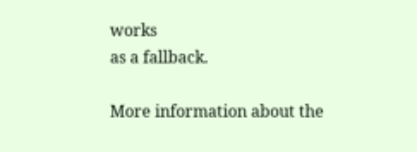works
as a fallback.

More information about the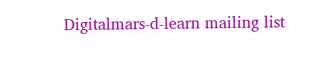Digitalmars-d-learn mailing list